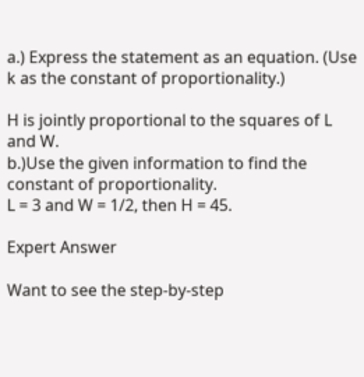a.) Express the statement as an equation. (Use k as the constant of proportionality.)

H is jointly proportional to the squares of L and W.
b.)Use the given information to find the constant of proportionality.
L = 3 and W = 1/2, then H = 45.

Expert Answer

Want to see the step-by-step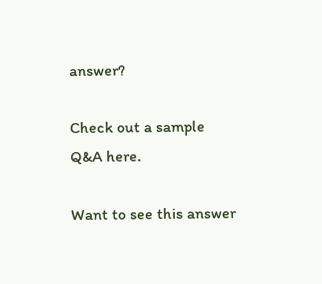answer?

Check out a sample Q&A here.

Want to see this answer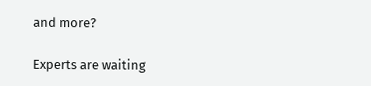and more?

Experts are waiting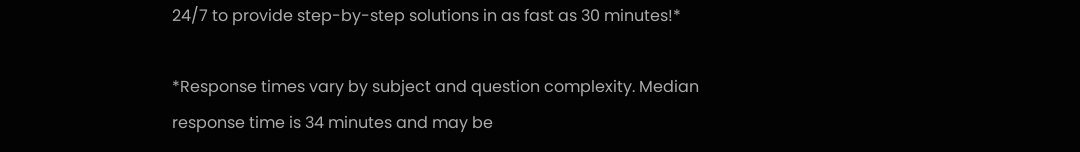24/7 to provide step-by-step solutions in as fast as 30 minutes!*

*Response times vary by subject and question complexity. Median response time is 34 minutes and may be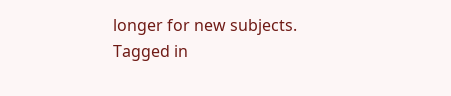longer for new subjects.
Tagged in